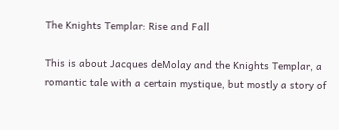The Knights Templar: Rise and Fall

This is about Jacques deMolay and the Knights Templar, a romantic tale with a certain mystique, but mostly a story of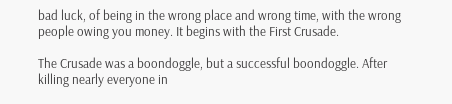bad luck, of being in the wrong place and wrong time, with the wrong people owing you money. It begins with the First Crusade.

The Crusade was a boondoggle, but a successful boondoggle. After killing nearly everyone in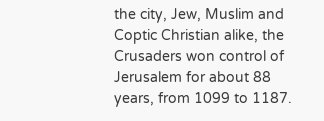the city, Jew, Muslim and Coptic Christian alike, the Crusaders won control of Jerusalem for about 88 years, from 1099 to 1187.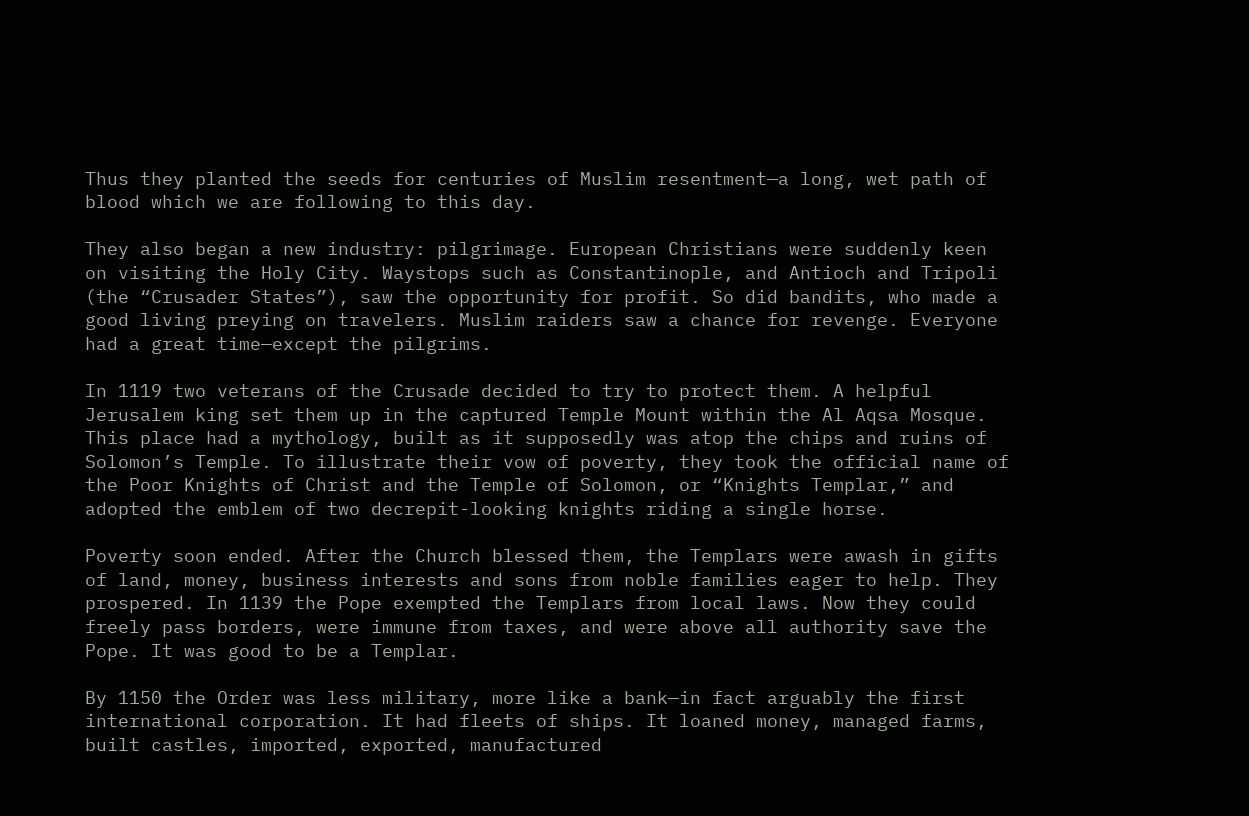Thus they planted the seeds for centuries of Muslim resentment—a long, wet path of blood which we are following to this day.

They also began a new industry: pilgrimage. European Christians were suddenly keen on visiting the Holy City. Waystops such as Constantinople, and Antioch and Tripoli (the “Crusader States”), saw the opportunity for profit. So did bandits, who made a good living preying on travelers. Muslim raiders saw a chance for revenge. Everyone had a great time—except the pilgrims.

In 1119 two veterans of the Crusade decided to try to protect them. A helpful Jerusalem king set them up in the captured Temple Mount within the Al Aqsa Mosque. This place had a mythology, built as it supposedly was atop the chips and ruins of Solomon’s Temple. To illustrate their vow of poverty, they took the official name of the Poor Knights of Christ and the Temple of Solomon, or “Knights Templar,” and adopted the emblem of two decrepit-looking knights riding a single horse.

Poverty soon ended. After the Church blessed them, the Templars were awash in gifts of land, money, business interests and sons from noble families eager to help. They prospered. In 1139 the Pope exempted the Templars from local laws. Now they could freely pass borders, were immune from taxes, and were above all authority save the Pope. It was good to be a Templar.

By 1150 the Order was less military, more like a bank—in fact arguably the first international corporation. It had fleets of ships. It loaned money, managed farms, built castles, imported, exported, manufactured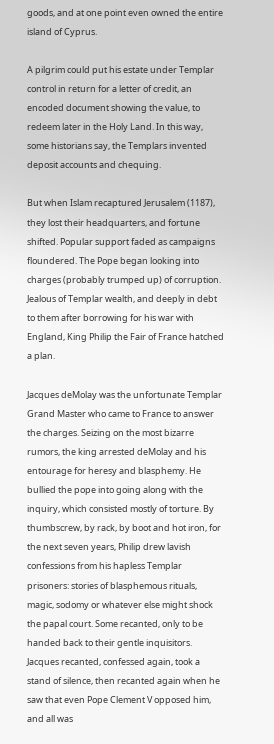goods, and at one point even owned the entire island of Cyprus.

A pilgrim could put his estate under Templar control in return for a letter of credit, an encoded document showing the value, to redeem later in the Holy Land. In this way, some historians say, the Templars invented deposit accounts and chequing.

But when Islam recaptured Jerusalem (1187), they lost their headquarters, and fortune shifted. Popular support faded as campaigns floundered. The Pope began looking into charges (probably trumped up) of corruption. Jealous of Templar wealth, and deeply in debt to them after borrowing for his war with England, King Philip the Fair of France hatched a plan.

Jacques deMolay was the unfortunate Templar Grand Master who came to France to answer the charges. Seizing on the most bizarre rumors, the king arrested deMolay and his entourage for heresy and blasphemy. He bullied the pope into going along with the inquiry, which consisted mostly of torture. By thumbscrew, by rack, by boot and hot iron, for the next seven years, Philip drew lavish confessions from his hapless Templar prisoners: stories of blasphemous rituals, magic, sodomy or whatever else might shock the papal court. Some recanted, only to be handed back to their gentle inquisitors. Jacques recanted, confessed again, took a stand of silence, then recanted again when he saw that even Pope Clement V opposed him, and all was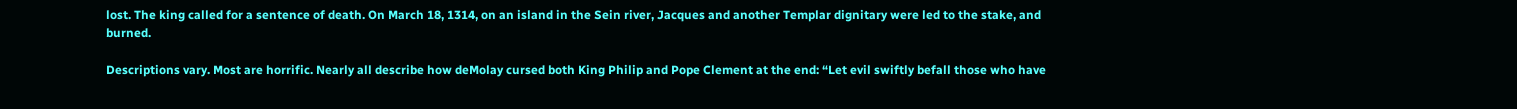lost. The king called for a sentence of death. On March 18, 1314, on an island in the Sein river, Jacques and another Templar dignitary were led to the stake, and burned.

Descriptions vary. Most are horrific. Nearly all describe how deMolay cursed both King Philip and Pope Clement at the end: “Let evil swiftly befall those who have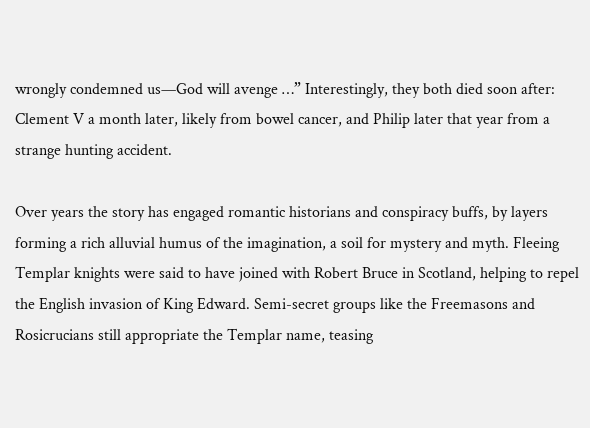wrongly condemned us—God will avenge …” Interestingly, they both died soon after: Clement V a month later, likely from bowel cancer, and Philip later that year from a strange hunting accident.

Over years the story has engaged romantic historians and conspiracy buffs, by layers forming a rich alluvial humus of the imagination, a soil for mystery and myth. Fleeing Templar knights were said to have joined with Robert Bruce in Scotland, helping to repel the English invasion of King Edward. Semi-secret groups like the Freemasons and Rosicrucians still appropriate the Templar name, teasing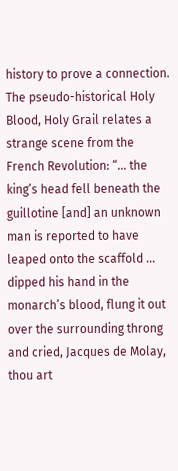history to prove a connection. The pseudo-historical Holy Blood, Holy Grail relates a strange scene from the French Revolution: “… the king’s head fell beneath the guillotine [and] an unknown man is reported to have leaped onto the scaffold … dipped his hand in the monarch’s blood, flung it out over the surrounding throng and cried, Jacques de Molay, thou art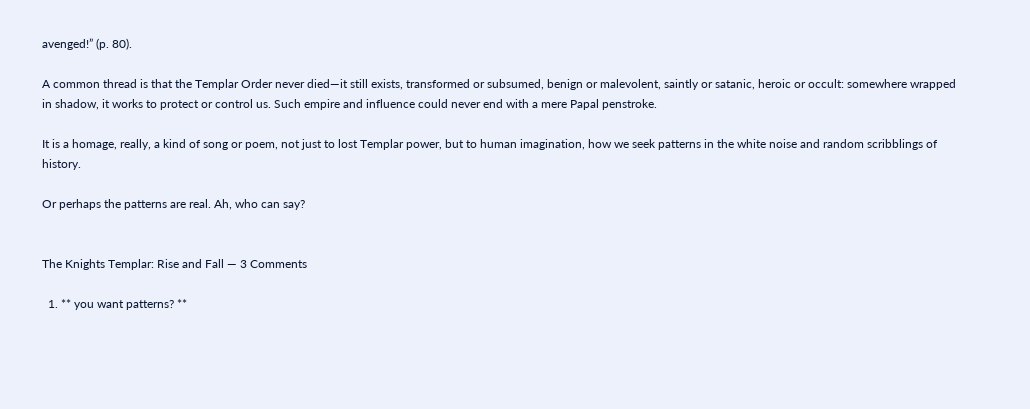avenged!” (p. 80).

A common thread is that the Templar Order never died—it still exists, transformed or subsumed, benign or malevolent, saintly or satanic, heroic or occult: somewhere wrapped in shadow, it works to protect or control us. Such empire and influence could never end with a mere Papal penstroke.

It is a homage, really, a kind of song or poem, not just to lost Templar power, but to human imagination, how we seek patterns in the white noise and random scribblings of history.

Or perhaps the patterns are real. Ah, who can say?


The Knights Templar: Rise and Fall — 3 Comments

  1. ** you want patterns? **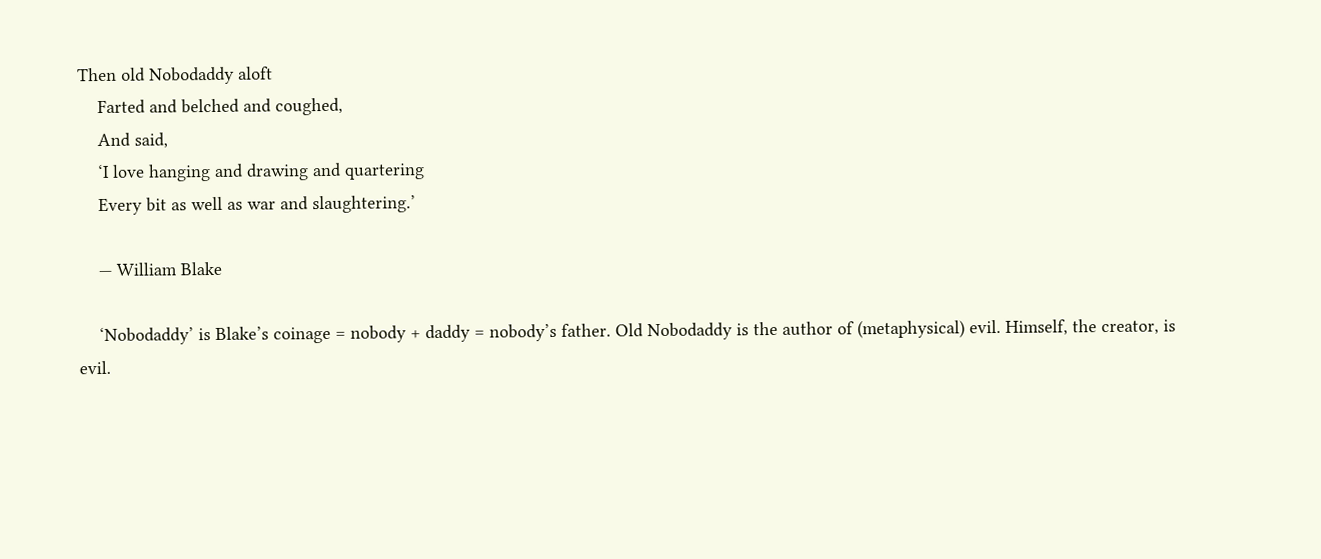Then old Nobodaddy aloft
    Farted and belched and coughed,
    And said,
    ‘I love hanging and drawing and quartering
    Every bit as well as war and slaughtering.’

    — William Blake

    ‘Nobodaddy’ is Blake’s coinage = nobody + daddy = nobody’s father. Old Nobodaddy is the author of (metaphysical) evil. Himself, the creator, is evil.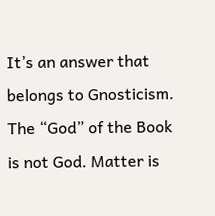It’s an answer that belongs to Gnosticism. The “God” of the Book is not God. Matter is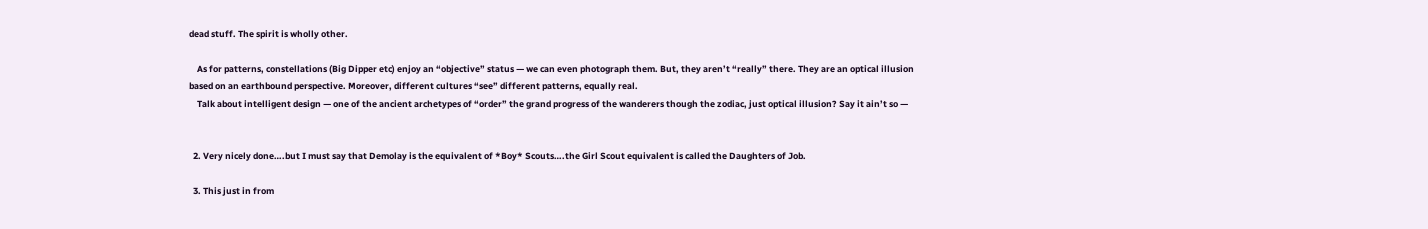dead stuff. The spirit is wholly other.

    As for patterns, constellations (Big Dipper etc) enjoy an “objective” status — we can even photograph them. But, they aren’t “really” there. They are an optical illusion based on an earthbound perspective. Moreover, different cultures “see” different patterns, equally real.
    Talk about intelligent design — one of the ancient archetypes of “order” the grand progress of the wanderers though the zodiac, just optical illusion? Say it ain’t so —


  2. Very nicely done….but I must say that Demolay is the equivalent of *Boy* Scouts….the Girl Scout equivalent is called the Daughters of Job.

  3. This just in from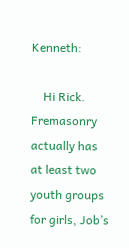Kenneth:

    Hi Rick. Fremasonry actually has at least two youth groups for girls, Job’s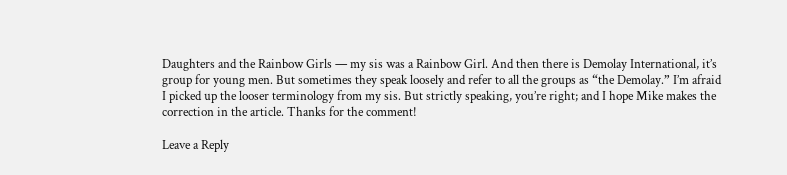Daughters and the Rainbow Girls — my sis was a Rainbow Girl. And then there is Demolay International, it’s group for young men. But sometimes they speak loosely and refer to all the groups as “the Demolay.” I’m afraid I picked up the looser terminology from my sis. But strictly speaking, you’re right; and I hope Mike makes the correction in the article. Thanks for the comment!

Leave a Reply